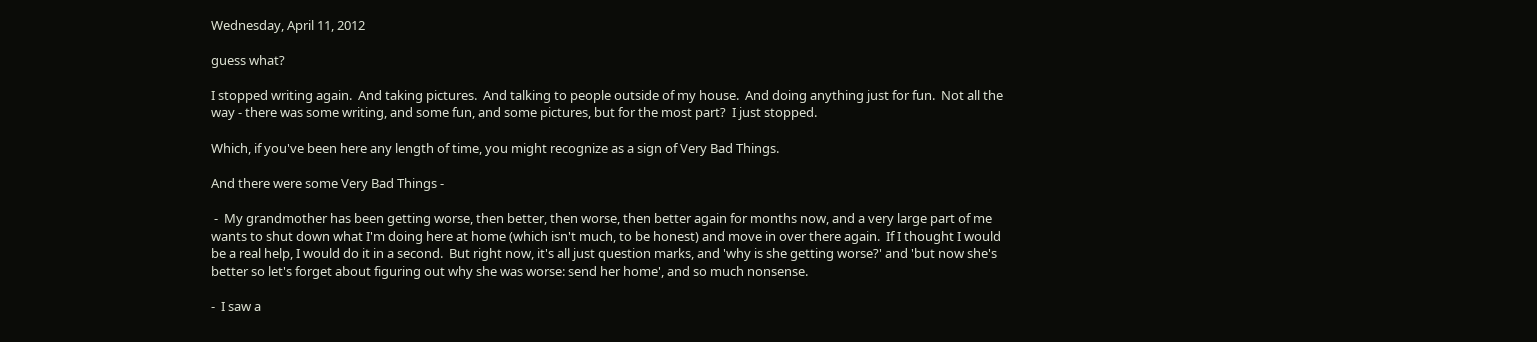Wednesday, April 11, 2012

guess what?

I stopped writing again.  And taking pictures.  And talking to people outside of my house.  And doing anything just for fun.  Not all the way - there was some writing, and some fun, and some pictures, but for the most part?  I just stopped.

Which, if you've been here any length of time, you might recognize as a sign of Very Bad Things.

And there were some Very Bad Things -

 -  My grandmother has been getting worse, then better, then worse, then better again for months now, and a very large part of me wants to shut down what I'm doing here at home (which isn't much, to be honest) and move in over there again.  If I thought I would be a real help, I would do it in a second.  But right now, it's all just question marks, and 'why is she getting worse?' and 'but now she's better so let's forget about figuring out why she was worse: send her home', and so much nonsense.

-  I saw a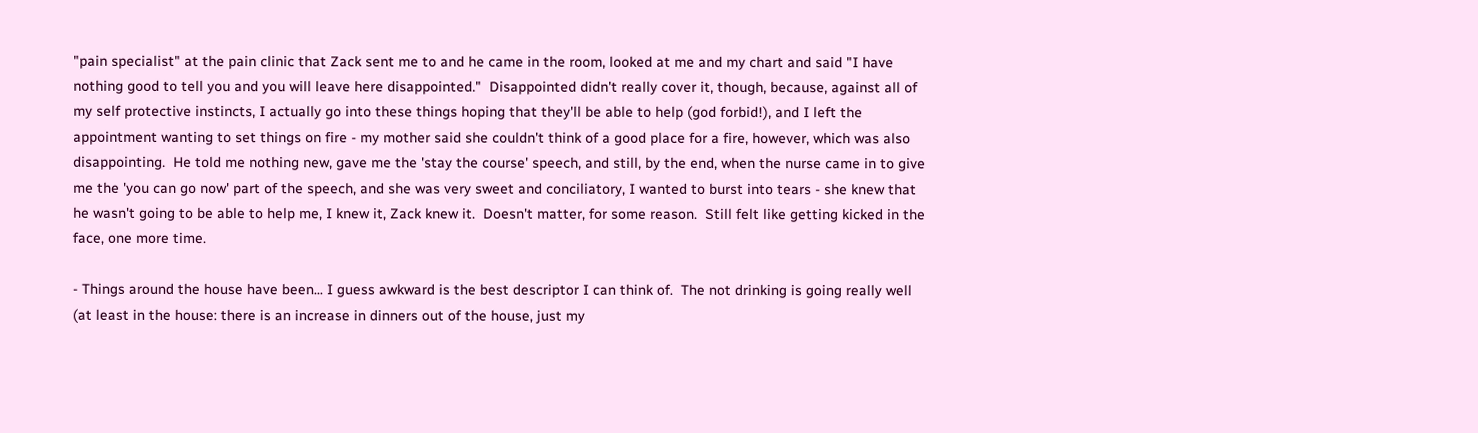"pain specialist" at the pain clinic that Zack sent me to and he came in the room, looked at me and my chart and said "I have nothing good to tell you and you will leave here disappointed."  Disappointed didn't really cover it, though, because, against all of my self protective instincts, I actually go into these things hoping that they'll be able to help (god forbid!), and I left the appointment wanting to set things on fire - my mother said she couldn't think of a good place for a fire, however, which was also disappointing.  He told me nothing new, gave me the 'stay the course' speech, and still, by the end, when the nurse came in to give me the 'you can go now' part of the speech, and she was very sweet and conciliatory, I wanted to burst into tears - she knew that he wasn't going to be able to help me, I knew it, Zack knew it.  Doesn't matter, for some reason.  Still felt like getting kicked in the face, one more time.

- Things around the house have been... I guess awkward is the best descriptor I can think of.  The not drinking is going really well (at least in the house: there is an increase in dinners out of the house, just my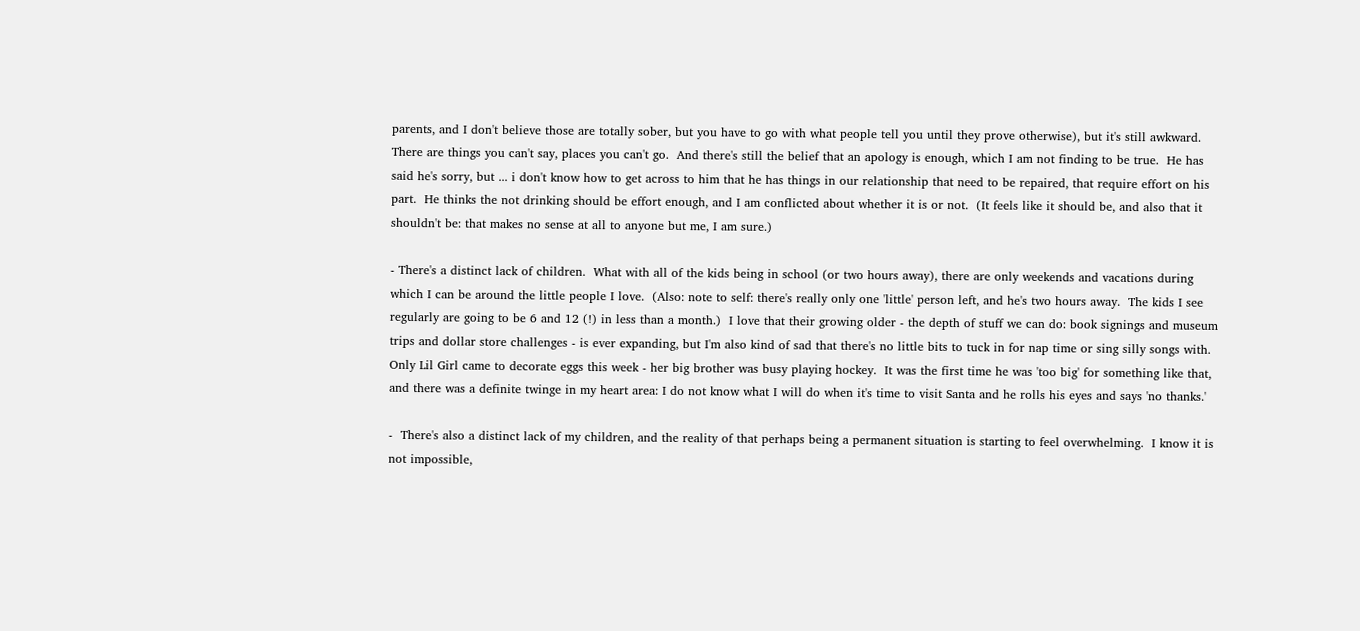parents, and I don't believe those are totally sober, but you have to go with what people tell you until they prove otherwise), but it's still awkward.  There are things you can't say, places you can't go.  And there's still the belief that an apology is enough, which I am not finding to be true.  He has said he's sorry, but ... i don't know how to get across to him that he has things in our relationship that need to be repaired, that require effort on his part.  He thinks the not drinking should be effort enough, and I am conflicted about whether it is or not.  (It feels like it should be, and also that it shouldn't be: that makes no sense at all to anyone but me, I am sure.)

- There's a distinct lack of children.  What with all of the kids being in school (or two hours away), there are only weekends and vacations during which I can be around the little people I love.  (Also: note to self: there's really only one 'little' person left, and he's two hours away.  The kids I see regularly are going to be 6 and 12 (!) in less than a month.)  I love that their growing older - the depth of stuff we can do: book signings and museum trips and dollar store challenges - is ever expanding, but I'm also kind of sad that there's no little bits to tuck in for nap time or sing silly songs with.  Only Lil Girl came to decorate eggs this week - her big brother was busy playing hockey.  It was the first time he was 'too big' for something like that, and there was a definite twinge in my heart area: I do not know what I will do when it's time to visit Santa and he rolls his eyes and says 'no thanks.'

-  There's also a distinct lack of my children, and the reality of that perhaps being a permanent situation is starting to feel overwhelming.  I know it is not impossible,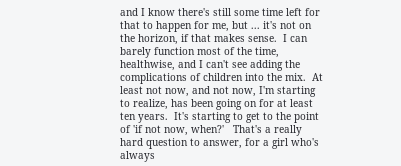and I know there's still some time left for that to happen for me, but ... it's not on the horizon, if that makes sense.  I can barely function most of the time, healthwise, and I can't see adding the complications of children into the mix.  At least not now, and not now, I'm starting to realize, has been going on for at least ten years.  It's starting to get to the point of 'if not now, when?'   That's a really hard question to answer, for a girl who's always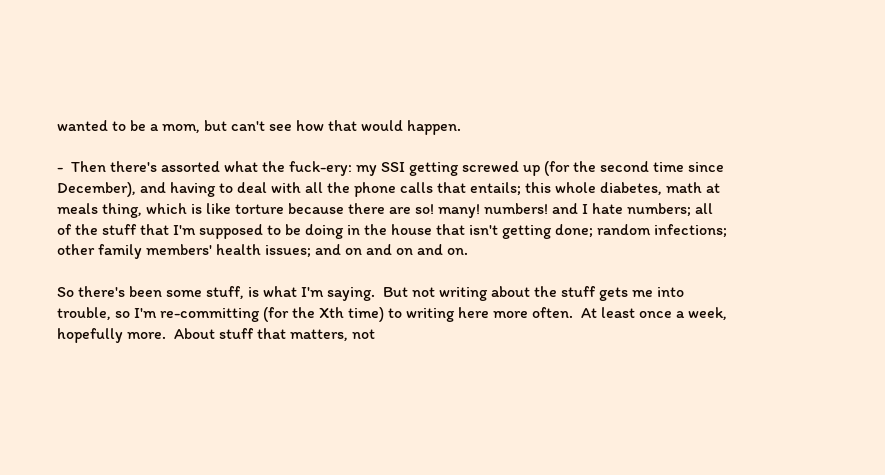wanted to be a mom, but can't see how that would happen.

-  Then there's assorted what the fuck-ery: my SSI getting screwed up (for the second time since December), and having to deal with all the phone calls that entails; this whole diabetes, math at meals thing, which is like torture because there are so! many! numbers! and I hate numbers; all of the stuff that I'm supposed to be doing in the house that isn't getting done; random infections; other family members' health issues; and on and on and on.

So there's been some stuff, is what I'm saying.  But not writing about the stuff gets me into trouble, so I'm re-committing (for the Xth time) to writing here more often.  At least once a week, hopefully more.  About stuff that matters, not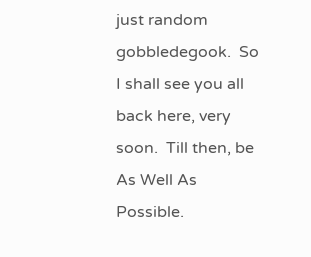just random gobbledegook.  So I shall see you all back here, very soon.  Till then, be As Well As Possible.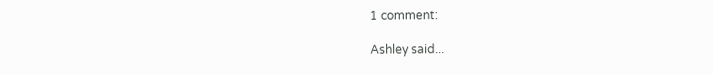1 comment:

Ashley said...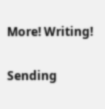More! Writing!

Sending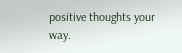positive thoughts your way.